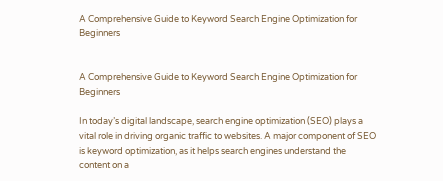A Comprehensive Guide to Keyword Search Engine Optimization for Beginners


A Comprehensive Guide to Keyword Search Engine Optimization for Beginners

In today’s digital landscape, search engine optimization (SEO) plays a vital role in driving organic traffic to websites. A major component of SEO is keyword optimization, as it helps search engines understand the content on a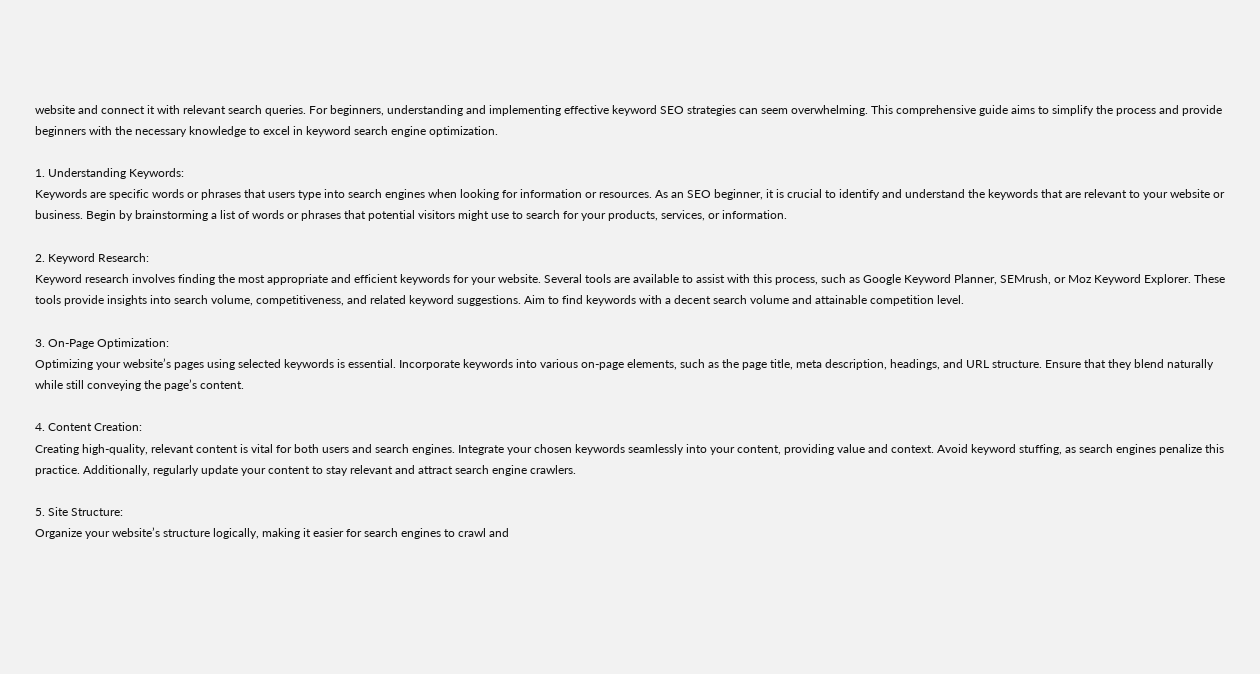website and connect it with relevant search queries. For beginners, understanding and implementing effective keyword SEO strategies can seem overwhelming. This comprehensive guide aims to simplify the process and provide beginners with the necessary knowledge to excel in keyword search engine optimization.

1. Understanding Keywords:
Keywords are specific words or phrases that users type into search engines when looking for information or resources. As an SEO beginner, it is crucial to identify and understand the keywords that are relevant to your website or business. Begin by brainstorming a list of words or phrases that potential visitors might use to search for your products, services, or information.

2. Keyword Research:
Keyword research involves finding the most appropriate and efficient keywords for your website. Several tools are available to assist with this process, such as Google Keyword Planner, SEMrush, or Moz Keyword Explorer. These tools provide insights into search volume, competitiveness, and related keyword suggestions. Aim to find keywords with a decent search volume and attainable competition level.

3. On-Page Optimization:
Optimizing your website’s pages using selected keywords is essential. Incorporate keywords into various on-page elements, such as the page title, meta description, headings, and URL structure. Ensure that they blend naturally while still conveying the page’s content.

4. Content Creation:
Creating high-quality, relevant content is vital for both users and search engines. Integrate your chosen keywords seamlessly into your content, providing value and context. Avoid keyword stuffing, as search engines penalize this practice. Additionally, regularly update your content to stay relevant and attract search engine crawlers.

5. Site Structure:
Organize your website’s structure logically, making it easier for search engines to crawl and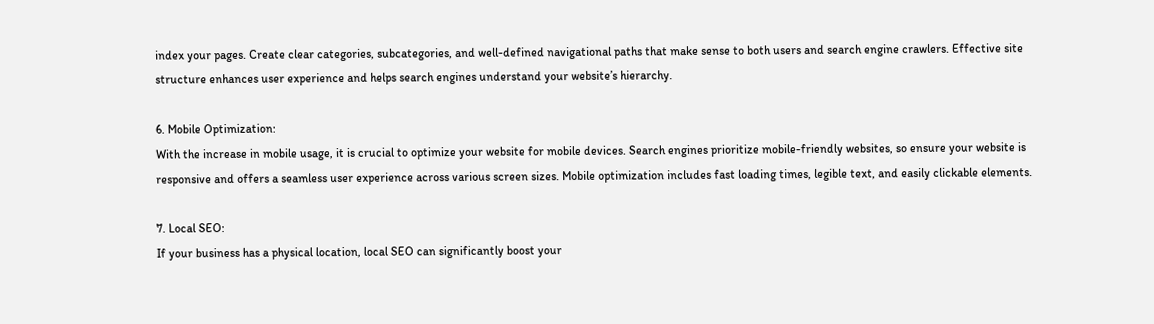index your pages. Create clear categories, subcategories, and well-defined navigational paths that make sense to both users and search engine crawlers. Effective site structure enhances user experience and helps search engines understand your website’s hierarchy.

6. Mobile Optimization:
With the increase in mobile usage, it is crucial to optimize your website for mobile devices. Search engines prioritize mobile-friendly websites, so ensure your website is responsive and offers a seamless user experience across various screen sizes. Mobile optimization includes fast loading times, legible text, and easily clickable elements.

7. Local SEO:
If your business has a physical location, local SEO can significantly boost your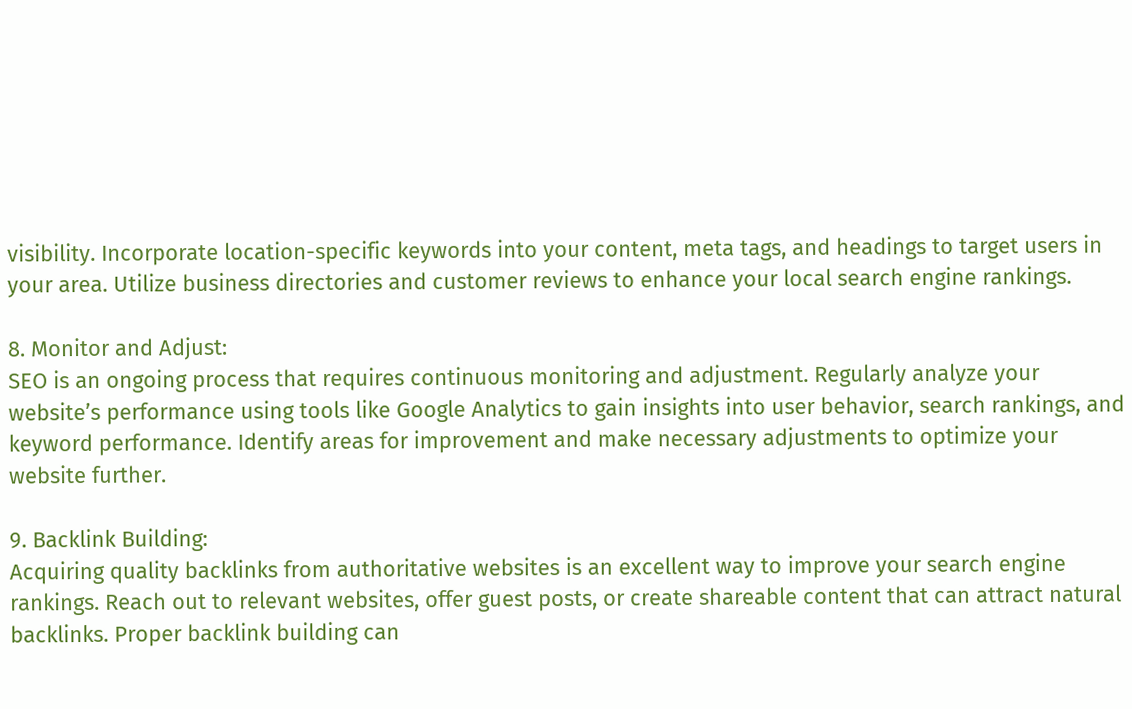visibility. Incorporate location-specific keywords into your content, meta tags, and headings to target users in your area. Utilize business directories and customer reviews to enhance your local search engine rankings.

8. Monitor and Adjust:
SEO is an ongoing process that requires continuous monitoring and adjustment. Regularly analyze your website’s performance using tools like Google Analytics to gain insights into user behavior, search rankings, and keyword performance. Identify areas for improvement and make necessary adjustments to optimize your website further.

9. Backlink Building:
Acquiring quality backlinks from authoritative websites is an excellent way to improve your search engine rankings. Reach out to relevant websites, offer guest posts, or create shareable content that can attract natural backlinks. Proper backlink building can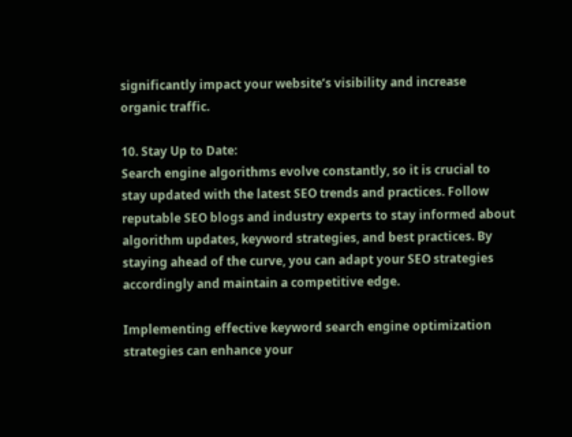significantly impact your website’s visibility and increase organic traffic.

10. Stay Up to Date:
Search engine algorithms evolve constantly, so it is crucial to stay updated with the latest SEO trends and practices. Follow reputable SEO blogs and industry experts to stay informed about algorithm updates, keyword strategies, and best practices. By staying ahead of the curve, you can adapt your SEO strategies accordingly and maintain a competitive edge.

Implementing effective keyword search engine optimization strategies can enhance your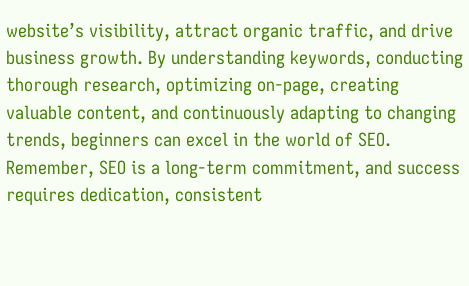website’s visibility, attract organic traffic, and drive business growth. By understanding keywords, conducting thorough research, optimizing on-page, creating valuable content, and continuously adapting to changing trends, beginners can excel in the world of SEO. Remember, SEO is a long-term commitment, and success requires dedication, consistent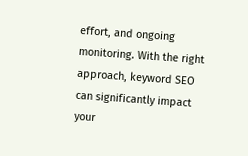effort, and ongoing monitoring. With the right approach, keyword SEO can significantly impact your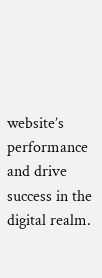website’s performance and drive success in the digital realm.